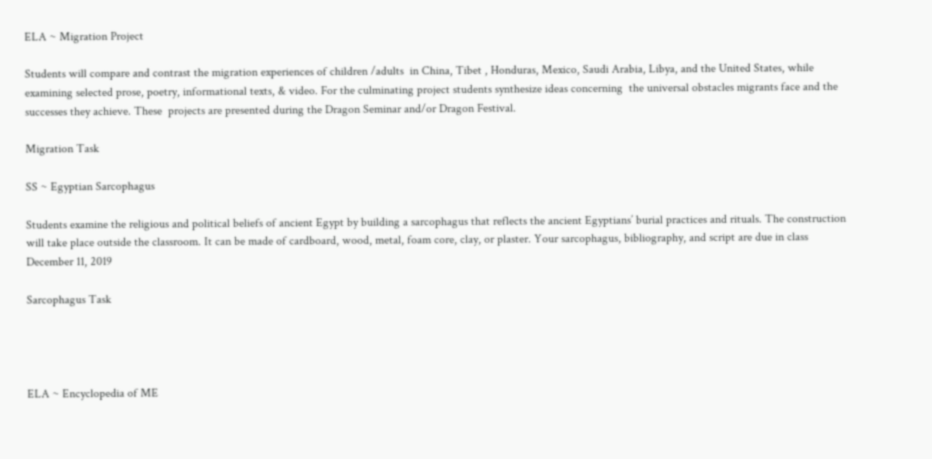ELA ~ Migration Project

Students will compare and contrast the migration experiences of children /adults  in China, Tibet , Honduras, Mexico, Saudi Arabia, Libya, and the United States, while examining selected prose, poetry, informational texts, & video. For the culminating project students synthesize ideas concerning  the universal obstacles migrants face and the successes they achieve. These  projects are presented during the Dragon Seminar and/or Dragon Festival.

Migration Task

SS ~ Egyptian Sarcophagus

Students examine the religious and political beliefs of ancient Egypt by building a sarcophagus that reflects the ancient Egyptians’ burial practices and rituals. The construction will take place outside the classroom. It can be made of cardboard, wood, metal, foam core, clay, or plaster. Your sarcophagus, bibliography, and script are due in class  December 11, 2019

Sarcophagus Task




ELA ~ Encyclopedia of ME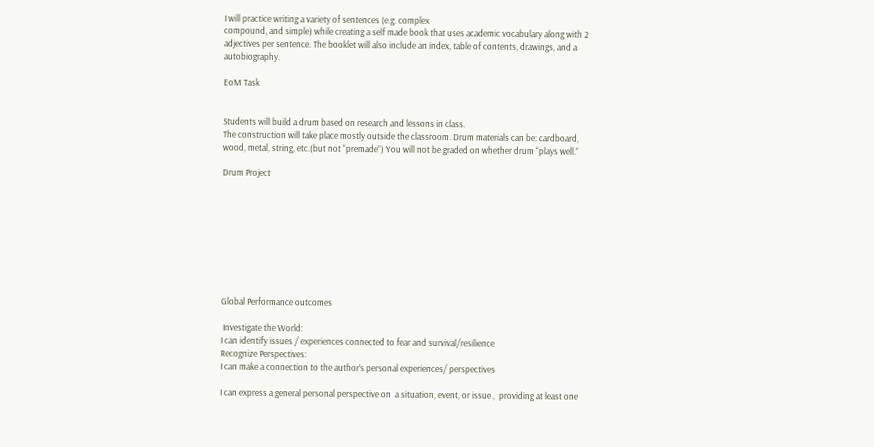I will practice writing a variety of sentences (e.g. complex
compound, and simple) while creating a self made book that uses academic vocabulary along with 2 adjectives per sentence. The booklet will also include an index, table of contents, drawings, and a autobiography.

EoM Task


Students will build a drum based on research and lessons in class.
The construction will take place mostly outside the classroom. Drum materials can be: cardboard, wood, metal, string, etc.(but not “premade”) You will not be graded on whether drum “plays well.”

Drum Project









Global Performance outcomes

 Investigate the World:
I can identify issues / experiences connected to fear and survival/resilience
Recognize Perspectives:
I can make a connection to the author’s personal experiences/ perspectives

I can express a general personal perspective on  a situation, event, or issue ,  providing at least one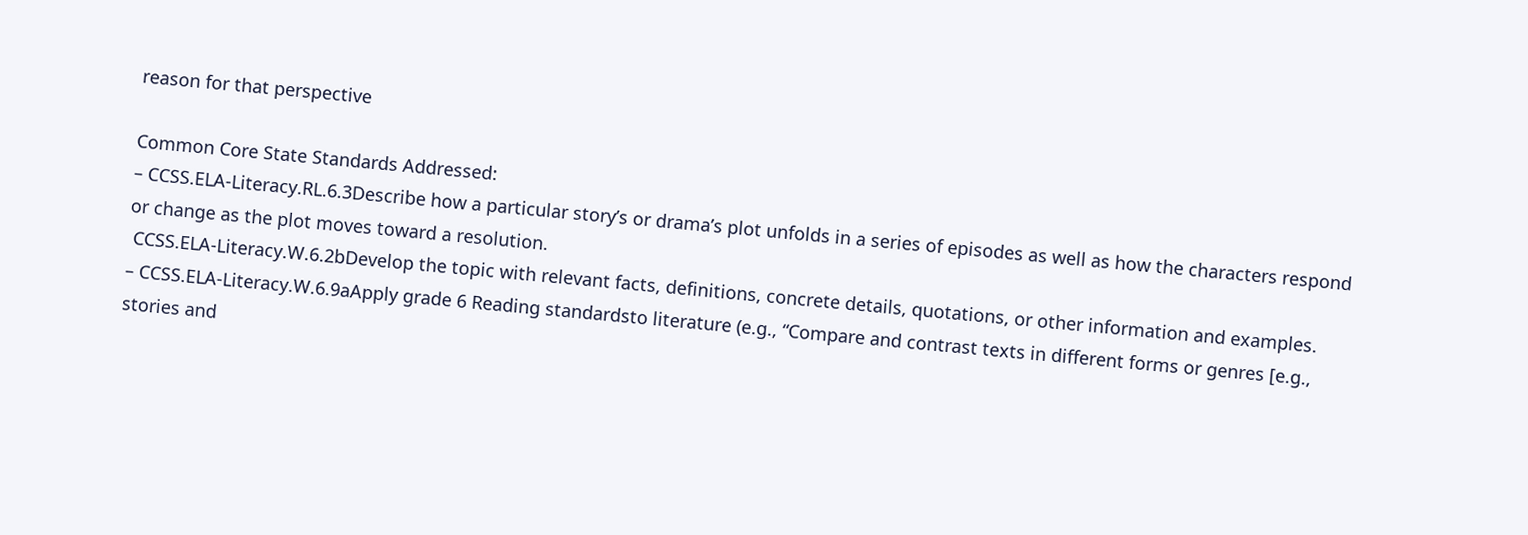reason for that perspective

Common Core State Standards Addressed:
– CCSS.ELA-Literacy.RL.6.3Describe how a particular story’s or drama’s plot unfolds in a series of episodes as well as how the characters respond or change as the plot moves toward a resolution.
 CCSS.ELA-Literacy.W.6.2bDevelop the topic with relevant facts, definitions, concrete details, quotations, or other information and examples.
– CCSS.ELA-Literacy.W.6.9aApply grade 6 Reading standardsto literature (e.g., “Compare and contrast texts in different forms or genres [e.g., stories and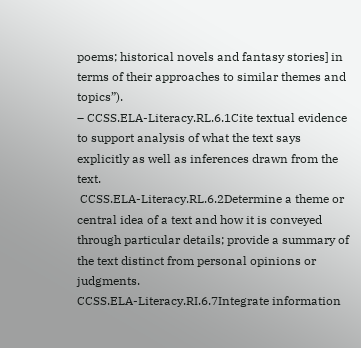poems; historical novels and fantasy stories] in terms of their approaches to similar themes and topics”).
– CCSS.ELA-Literacy.RL.6.1Cite textual evidence to support analysis of what the text says explicitly as well as inferences drawn from the text.
 CCSS.ELA-Literacy.RL.6.2Determine a theme or central idea of a text and how it is conveyed through particular details; provide a summary of the text distinct from personal opinions or judgments.
CCSS.ELA-Literacy.RI.6.7Integrate information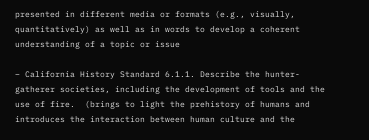presented in different media or formats (e.g., visually, quantitatively) as well as in words to develop a coherent understanding of a topic or issue

– California History Standard 6.1.1. Describe the hunter-gatherer societies, including the development of tools and the use of fire.  (brings to light the prehistory of humans and introduces the interaction between human culture and the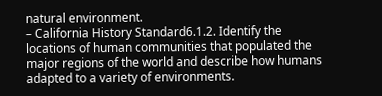natural environment.
– California History Standard6.1.2. Identify the locations of human communities that populated the major regions of the world and describe how humans adapted to a variety of environments.